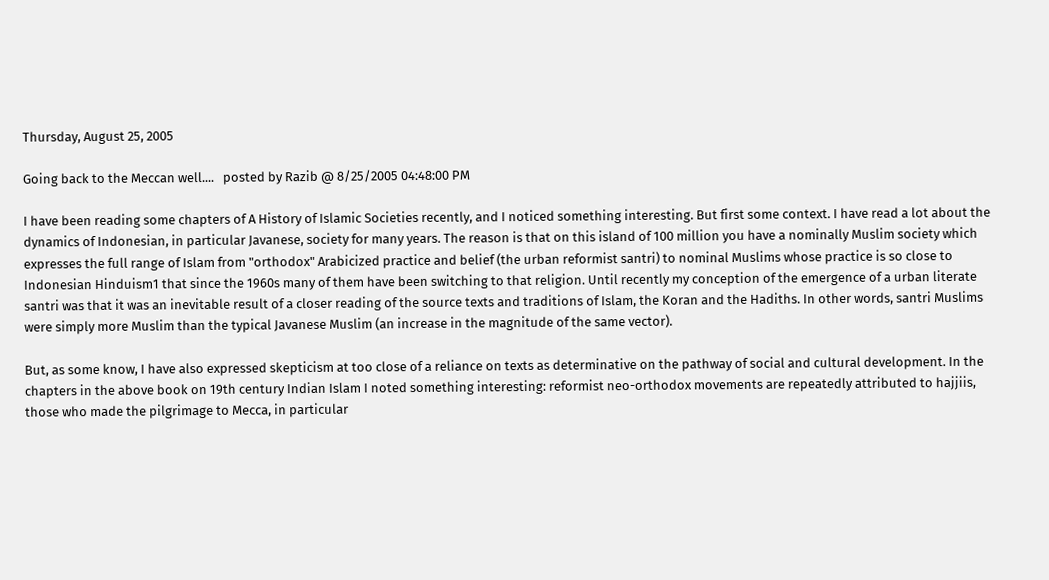Thursday, August 25, 2005

Going back to the Meccan well....   posted by Razib @ 8/25/2005 04:48:00 PM

I have been reading some chapters of A History of Islamic Societies recently, and I noticed something interesting. But first some context. I have read a lot about the dynamics of Indonesian, in particular Javanese, society for many years. The reason is that on this island of 100 million you have a nominally Muslim society which expresses the full range of Islam from "orthodox" Arabicized practice and belief (the urban reformist santri) to nominal Muslims whose practice is so close to Indonesian Hinduism1 that since the 1960s many of them have been switching to that religion. Until recently my conception of the emergence of a urban literate santri was that it was an inevitable result of a closer reading of the source texts and traditions of Islam, the Koran and the Hadiths. In other words, santri Muslims were simply more Muslim than the typical Javanese Muslim (an increase in the magnitude of the same vector).

But, as some know, I have also expressed skepticism at too close of a reliance on texts as determinative on the pathway of social and cultural development. In the chapters in the above book on 19th century Indian Islam I noted something interesting: reformist neo-orthodox movements are repeatedly attributed to hajjiis, those who made the pilgrimage to Mecca, in particular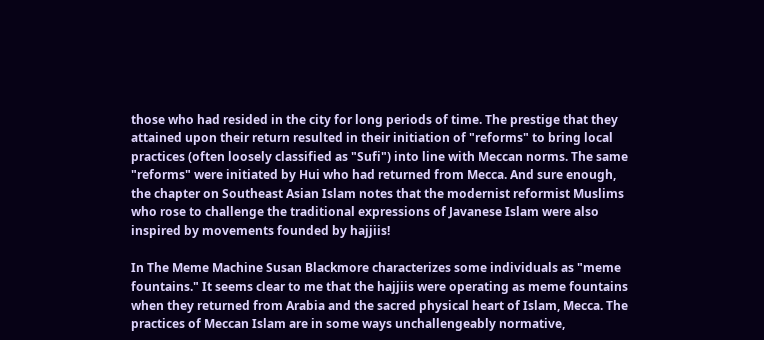those who had resided in the city for long periods of time. The prestige that they attained upon their return resulted in their initiation of "reforms" to bring local practices (often loosely classified as "Sufi") into line with Meccan norms. The same "reforms" were initiated by Hui who had returned from Mecca. And sure enough, the chapter on Southeast Asian Islam notes that the modernist reformist Muslims who rose to challenge the traditional expressions of Javanese Islam were also inspired by movements founded by hajjiis!

In The Meme Machine Susan Blackmore characterizes some individuals as "meme fountains." It seems clear to me that the hajjiis were operating as meme fountains when they returned from Arabia and the sacred physical heart of Islam, Mecca. The practices of Meccan Islam are in some ways unchallengeably normative,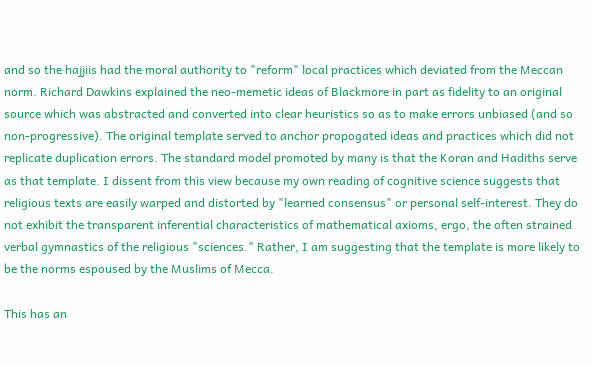and so the hajjiis had the moral authority to "reform" local practices which deviated from the Meccan norm. Richard Dawkins explained the neo-memetic ideas of Blackmore in part as fidelity to an original source which was abstracted and converted into clear heuristics so as to make errors unbiased (and so non-progressive). The original template served to anchor propogated ideas and practices which did not replicate duplication errors. The standard model promoted by many is that the Koran and Hadiths serve as that template. I dissent from this view because my own reading of cognitive science suggests that religious texts are easily warped and distorted by "learned consensus" or personal self-interest. They do not exhibit the transparent inferential characteristics of mathematical axioms, ergo, the often strained verbal gymnastics of the religious "sciences." Rather, I am suggesting that the template is more likely to be the norms espoused by the Muslims of Mecca.

This has an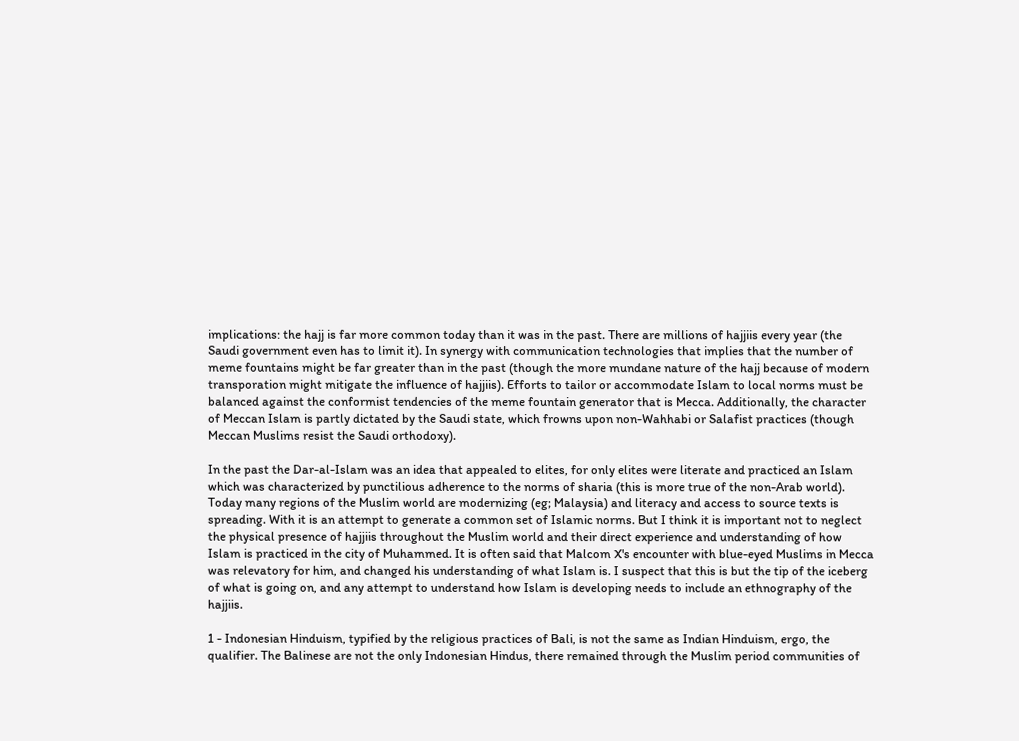implications: the hajj is far more common today than it was in the past. There are millions of hajjiis every year (the Saudi government even has to limit it). In synergy with communication technologies that implies that the number of meme fountains might be far greater than in the past (though the more mundane nature of the hajj because of modern transporation might mitigate the influence of hajjiis). Efforts to tailor or accommodate Islam to local norms must be balanced against the conformist tendencies of the meme fountain generator that is Mecca. Additionally, the character of Meccan Islam is partly dictated by the Saudi state, which frowns upon non-Wahhabi or Salafist practices (though Meccan Muslims resist the Saudi orthodoxy).

In the past the Dar-al-Islam was an idea that appealed to elites, for only elites were literate and practiced an Islam which was characterized by punctilious adherence to the norms of sharia (this is more true of the non-Arab world). Today many regions of the Muslim world are modernizing (eg; Malaysia) and literacy and access to source texts is spreading. With it is an attempt to generate a common set of Islamic norms. But I think it is important not to neglect the physical presence of hajjiis throughout the Muslim world and their direct experience and understanding of how Islam is practiced in the city of Muhammed. It is often said that Malcom X's encounter with blue-eyed Muslims in Mecca was relevatory for him, and changed his understanding of what Islam is. I suspect that this is but the tip of the iceberg of what is going on, and any attempt to understand how Islam is developing needs to include an ethnography of the hajjiis.

1 - Indonesian Hinduism, typified by the religious practices of Bali, is not the same as Indian Hinduism, ergo, the qualifier. The Balinese are not the only Indonesian Hindus, there remained through the Muslim period communities of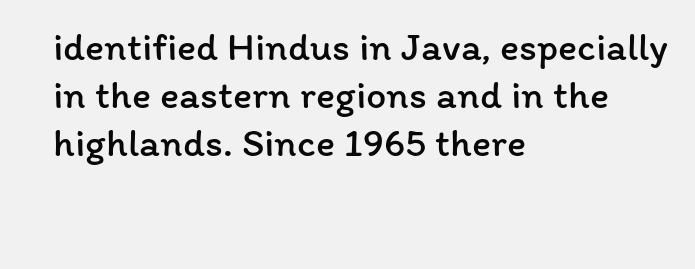identified Hindus in Java, especially in the eastern regions and in the highlands. Since 1965 there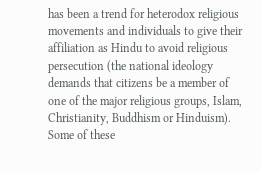has been a trend for heterodox religious movements and individuals to give their affiliation as Hindu to avoid religious persecution (the national ideology demands that citizens be a member of one of the major religious groups, Islam, Christianity, Buddhism or Hinduism). Some of these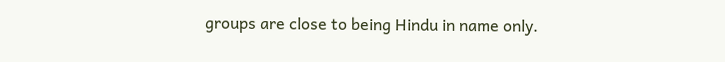groups are close to being Hindu in name only.